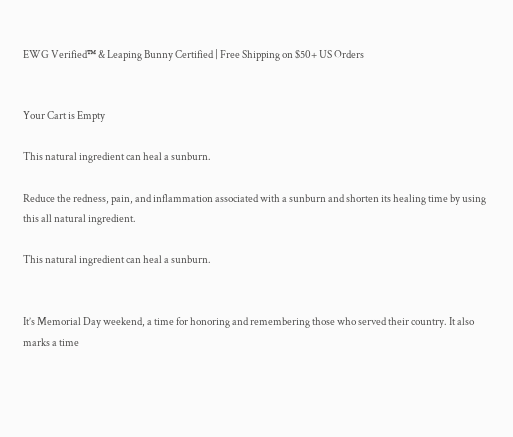EWG Verified™ & Leaping Bunny Certified | Free Shipping on $50+ US Orders


Your Cart is Empty

This natural ingredient can heal a sunburn.

Reduce the redness, pain, and inflammation associated with a sunburn and shorten its healing time by using this all natural ingredient.

This natural ingredient can heal a sunburn.


It’s Memorial Day weekend, a time for honoring and remembering those who served their country. It also marks a time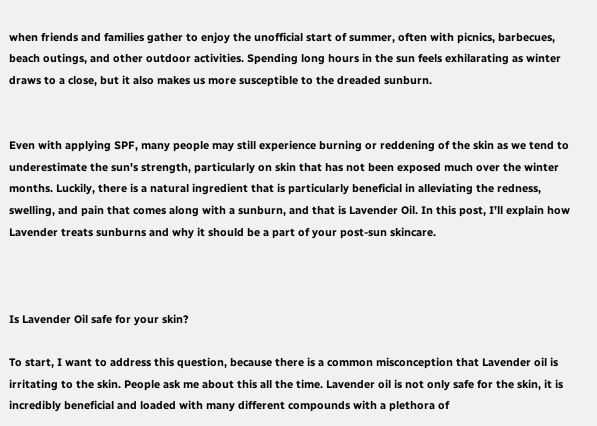when friends and families gather to enjoy the unofficial start of summer, often with picnics, barbecues, beach outings, and other outdoor activities. Spending long hours in the sun feels exhilarating as winter draws to a close, but it also makes us more susceptible to the dreaded sunburn.


Even with applying SPF, many people may still experience burning or reddening of the skin as we tend to underestimate the sun's strength, particularly on skin that has not been exposed much over the winter months. Luckily, there is a natural ingredient that is particularly beneficial in alleviating the redness, swelling, and pain that comes along with a sunburn, and that is Lavender Oil. In this post, I’ll explain how Lavender treats sunburns and why it should be a part of your post-sun skincare.



Is Lavender Oil safe for your skin?

To start, I want to address this question, because there is a common misconception that Lavender oil is irritating to the skin. People ask me about this all the time. Lavender oil is not only safe for the skin, it is incredibly beneficial and loaded with many different compounds with a plethora of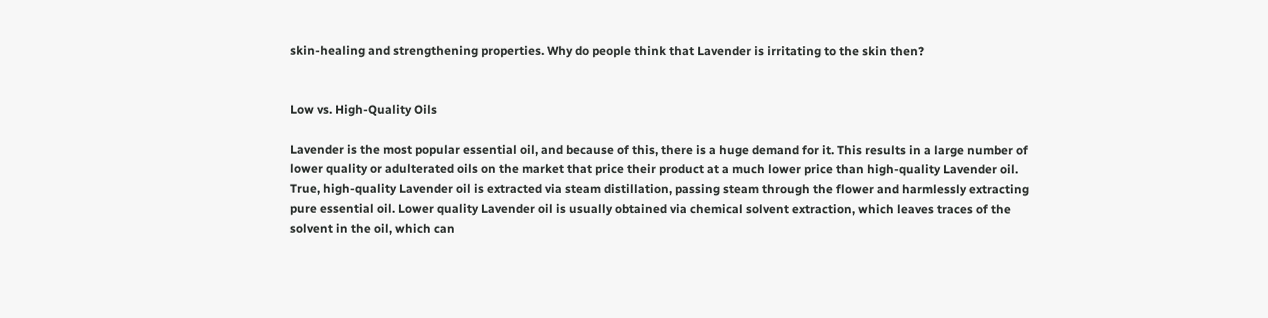skin-healing and strengthening properties. Why do people think that Lavender is irritating to the skin then?


Low vs. High-Quality Oils

Lavender is the most popular essential oil, and because of this, there is a huge demand for it. This results in a large number of lower quality or adulterated oils on the market that price their product at a much lower price than high-quality Lavender oil. True, high-quality Lavender oil is extracted via steam distillation, passing steam through the flower and harmlessly extracting pure essential oil. Lower quality Lavender oil is usually obtained via chemical solvent extraction, which leaves traces of the solvent in the oil, which can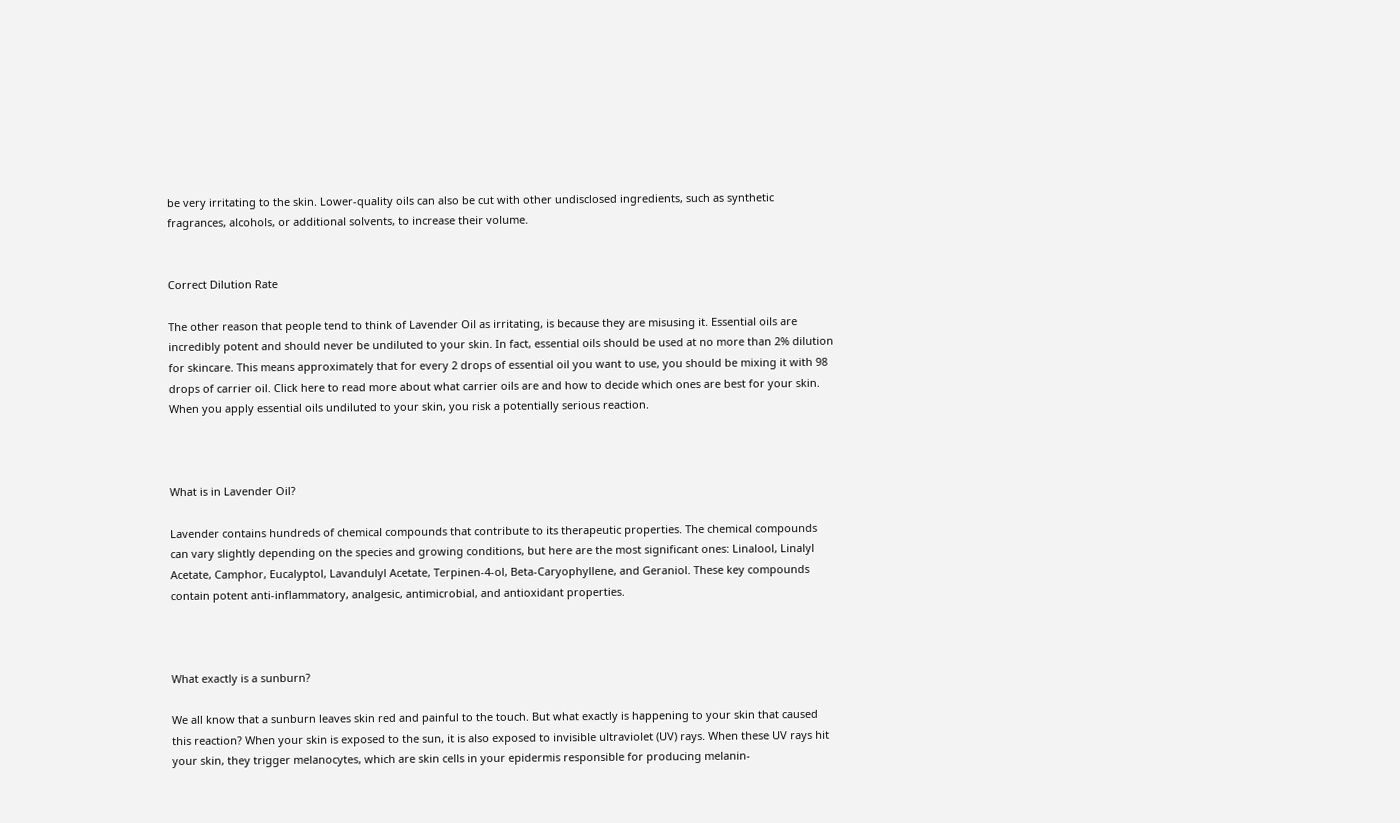be very irritating to the skin. Lower-quality oils can also be cut with other undisclosed ingredients, such as synthetic fragrances, alcohols, or additional solvents, to increase their volume.


Correct Dilution Rate

The other reason that people tend to think of Lavender Oil as irritating, is because they are misusing it. Essential oils are incredibly potent and should never be undiluted to your skin. In fact, essential oils should be used at no more than 2% dilution for skincare. This means approximately that for every 2 drops of essential oil you want to use, you should be mixing it with 98 drops of carrier oil. Click here to read more about what carrier oils are and how to decide which ones are best for your skin. When you apply essential oils undiluted to your skin, you risk a potentially serious reaction.



What is in Lavender Oil?

Lavender contains hundreds of chemical compounds that contribute to its therapeutic properties. The chemical compounds can vary slightly depending on the species and growing conditions, but here are the most significant ones: Linalool, Linalyl Acetate, Camphor, Eucalyptol, Lavandulyl Acetate, Terpinen-4-ol, Beta-Caryophyllene, and Geraniol. These key compounds contain potent anti-inflammatory, analgesic, antimicrobial, and antioxidant properties.



What exactly is a sunburn?

We all know that a sunburn leaves skin red and painful to the touch. But what exactly is happening to your skin that caused this reaction? When your skin is exposed to the sun, it is also exposed to invisible ultraviolet (UV) rays. When these UV rays hit your skin, they trigger melanocytes, which are skin cells in your epidermis responsible for producing melanin-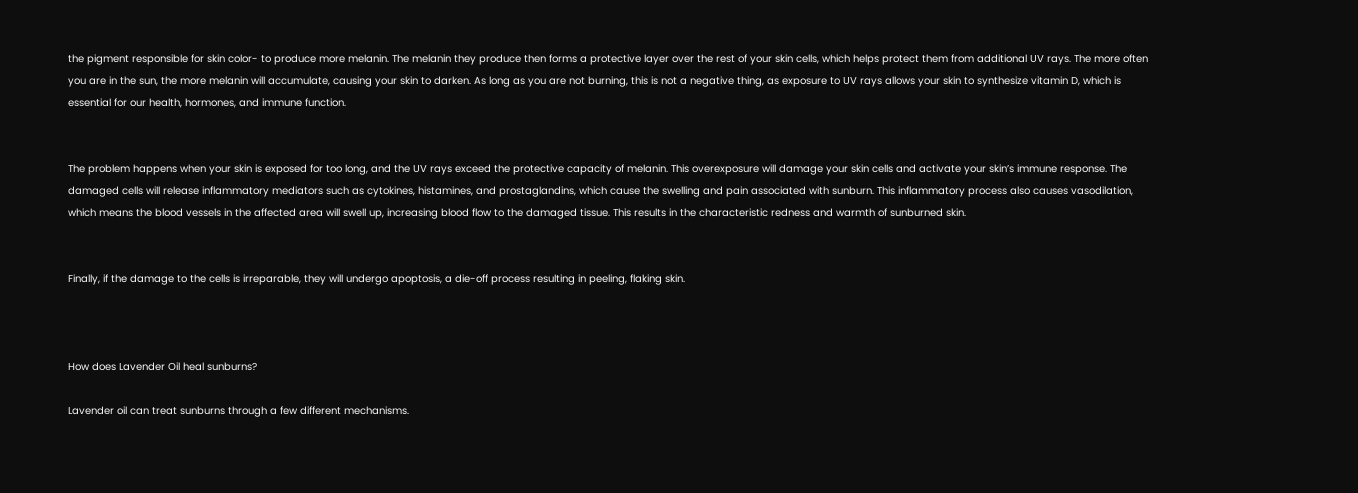the pigment responsible for skin color- to produce more melanin. The melanin they produce then forms a protective layer over the rest of your skin cells, which helps protect them from additional UV rays. The more often you are in the sun, the more melanin will accumulate, causing your skin to darken. As long as you are not burning, this is not a negative thing, as exposure to UV rays allows your skin to synthesize vitamin D, which is essential for our health, hormones, and immune function.


The problem happens when your skin is exposed for too long, and the UV rays exceed the protective capacity of melanin. This overexposure will damage your skin cells and activate your skin’s immune response. The damaged cells will release inflammatory mediators such as cytokines, histamines, and prostaglandins, which cause the swelling and pain associated with sunburn. This inflammatory process also causes vasodilation, which means the blood vessels in the affected area will swell up, increasing blood flow to the damaged tissue. This results in the characteristic redness and warmth of sunburned skin.


Finally, if the damage to the cells is irreparable, they will undergo apoptosis, a die-off process resulting in peeling, flaking skin.



How does Lavender Oil heal sunburns?

Lavender oil can treat sunburns through a few different mechanisms.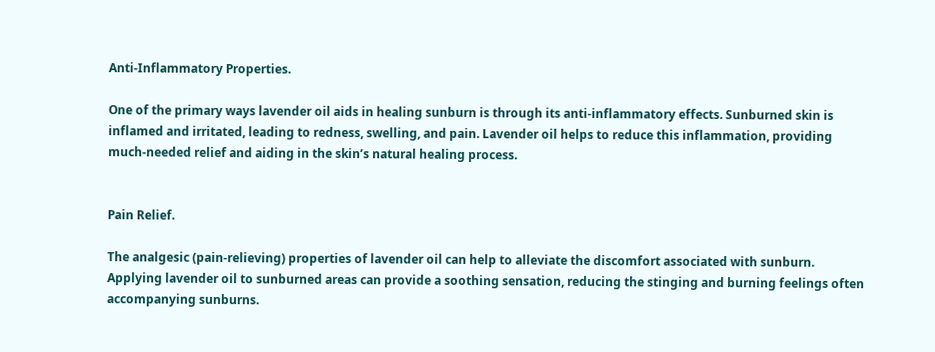Anti-Inflammatory Properties.

One of the primary ways lavender oil aids in healing sunburn is through its anti-inflammatory effects. Sunburned skin is inflamed and irritated, leading to redness, swelling, and pain. Lavender oil helps to reduce this inflammation, providing much-needed relief and aiding in the skin’s natural healing process.


Pain Relief.

The analgesic (pain-relieving) properties of lavender oil can help to alleviate the discomfort associated with sunburn. Applying lavender oil to sunburned areas can provide a soothing sensation, reducing the stinging and burning feelings often accompanying sunburns.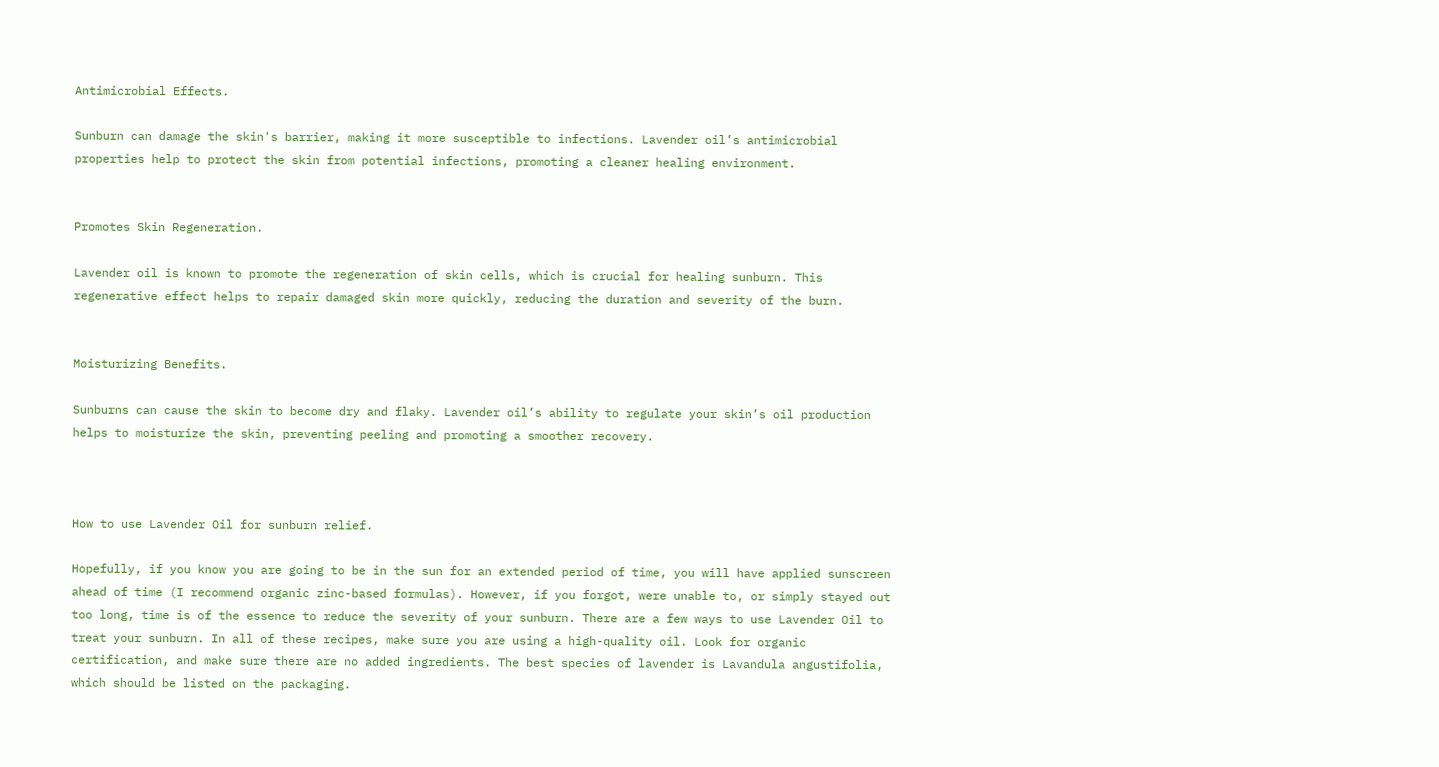Antimicrobial Effects.

Sunburn can damage the skin's barrier, making it more susceptible to infections. Lavender oil’s antimicrobial properties help to protect the skin from potential infections, promoting a cleaner healing environment.


Promotes Skin Regeneration.

Lavender oil is known to promote the regeneration of skin cells, which is crucial for healing sunburn. This regenerative effect helps to repair damaged skin more quickly, reducing the duration and severity of the burn.


Moisturizing Benefits.

Sunburns can cause the skin to become dry and flaky. Lavender oil’s ability to regulate your skin’s oil production helps to moisturize the skin, preventing peeling and promoting a smoother recovery.



How to use Lavender Oil for sunburn relief.

Hopefully, if you know you are going to be in the sun for an extended period of time, you will have applied sunscreen ahead of time (I recommend organic zinc-based formulas). However, if you forgot, were unable to, or simply stayed out too long, time is of the essence to reduce the severity of your sunburn. There are a few ways to use Lavender Oil to treat your sunburn. In all of these recipes, make sure you are using a high-quality oil. Look for organic certification, and make sure there are no added ingredients. The best species of lavender is Lavandula angustifolia, which should be listed on the packaging.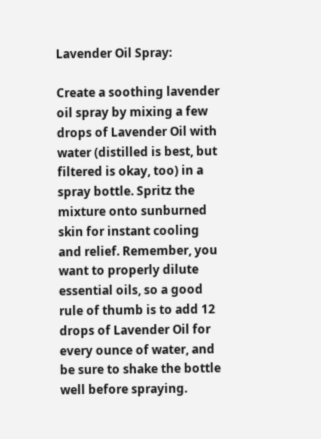Lavender Oil Spray:

Create a soothing lavender oil spray by mixing a few drops of Lavender Oil with water (distilled is best, but filtered is okay, too) in a spray bottle. Spritz the mixture onto sunburned skin for instant cooling and relief. Remember, you want to properly dilute essential oils, so a good rule of thumb is to add 12 drops of Lavender Oil for every ounce of water, and be sure to shake the bottle well before spraying.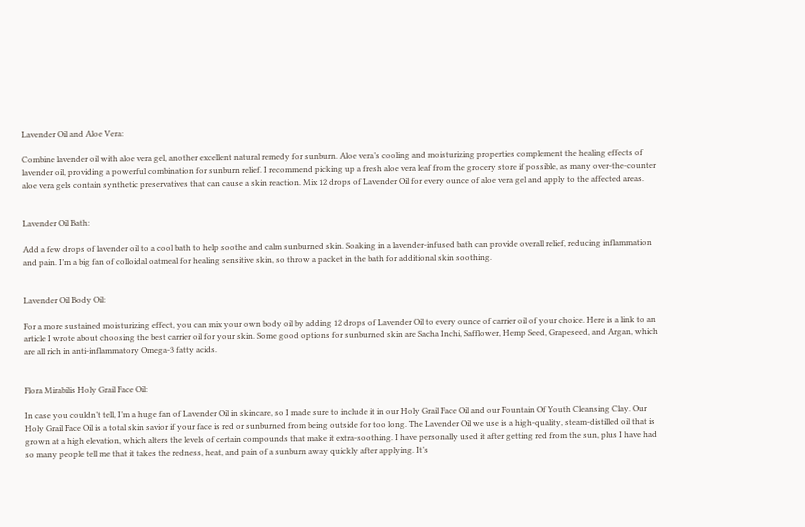Lavender Oil and Aloe Vera:

Combine lavender oil with aloe vera gel, another excellent natural remedy for sunburn. Aloe vera’s cooling and moisturizing properties complement the healing effects of lavender oil, providing a powerful combination for sunburn relief. I recommend picking up a fresh aloe vera leaf from the grocery store if possible, as many over-the-counter aloe vera gels contain synthetic preservatives that can cause a skin reaction. Mix 12 drops of Lavender Oil for every ounce of aloe vera gel and apply to the affected areas.


Lavender Oil Bath:

Add a few drops of lavender oil to a cool bath to help soothe and calm sunburned skin. Soaking in a lavender-infused bath can provide overall relief, reducing inflammation and pain. I’m a big fan of colloidal oatmeal for healing sensitive skin, so throw a packet in the bath for additional skin soothing.


Lavender Oil Body Oil:

For a more sustained moisturizing effect, you can mix your own body oil by adding 12 drops of Lavender Oil to every ounce of carrier oil of your choice. Here is a link to an article I wrote about choosing the best carrier oil for your skin. Some good options for sunburned skin are Sacha Inchi, Safflower, Hemp Seed, Grapeseed, and Argan, which are all rich in anti-inflammatory Omega-3 fatty acids.


Flora Mirabilis Holy Grail Face Oil:

In case you couldn’t tell, I’m a huge fan of Lavender Oil in skincare, so I made sure to include it in our Holy Grail Face Oil and our Fountain Of Youth Cleansing Clay. Our Holy Grail Face Oil is a total skin savior if your face is red or sunburned from being outside for too long. The Lavender Oil we use is a high-quality, steam-distilled oil that is grown at a high elevation, which alters the levels of certain compounds that make it extra-soothing. I have personally used it after getting red from the sun, plus I have had so many people tell me that it takes the redness, heat, and pain of a sunburn away quickly after applying. It’s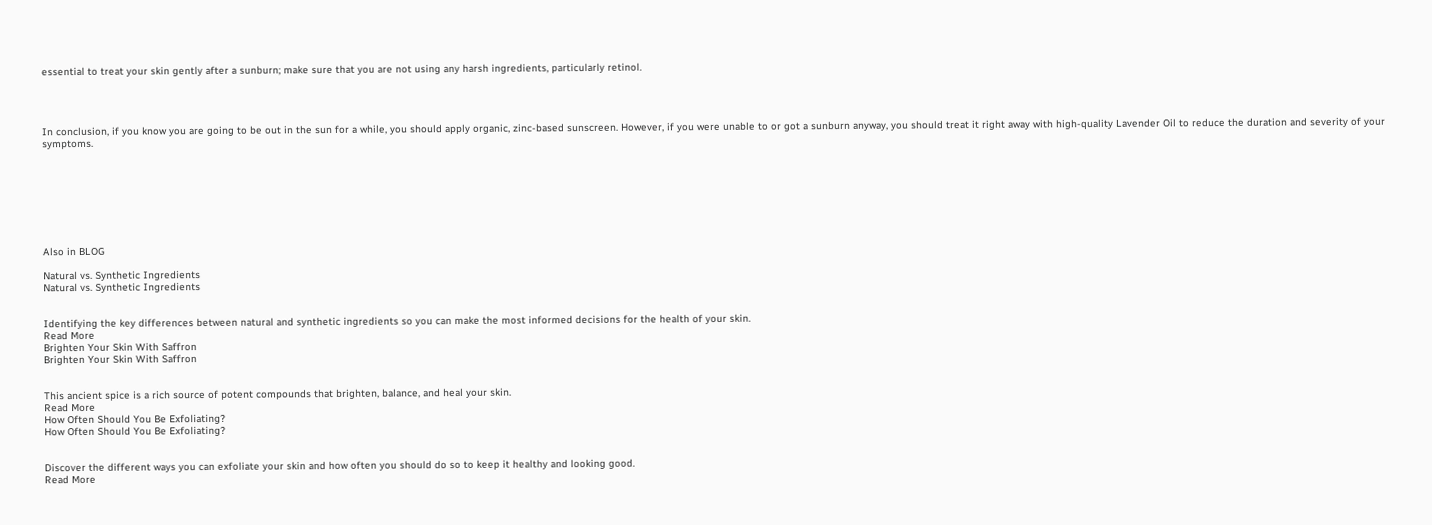essential to treat your skin gently after a sunburn; make sure that you are not using any harsh ingredients, particularly retinol.




In conclusion, if you know you are going to be out in the sun for a while, you should apply organic, zinc-based sunscreen. However, if you were unable to or got a sunburn anyway, you should treat it right away with high-quality Lavender Oil to reduce the duration and severity of your symptoms.








Also in BLOG

Natural vs. Synthetic Ingredients
Natural vs. Synthetic Ingredients


Identifying the key differences between natural and synthetic ingredients so you can make the most informed decisions for the health of your skin.
Read More
Brighten Your Skin With Saffron
Brighten Your Skin With Saffron


This ancient spice is a rich source of potent compounds that brighten, balance, and heal your skin.
Read More
How Often Should You Be Exfoliating?
How Often Should You Be Exfoliating?


Discover the different ways you can exfoliate your skin and how often you should do so to keep it healthy and looking good.
Read More